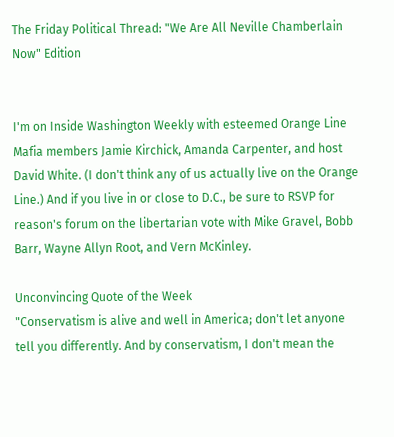The Friday Political Thread: "We Are All Neville Chamberlain Now" Edition


I'm on Inside Washington Weekly with esteemed Orange Line Mafia members Jamie Kirchick, Amanda Carpenter, and host David White. (I don't think any of us actually live on the Orange Line.) And if you live in or close to D.C., be sure to RSVP for reason's forum on the libertarian vote with Mike Gravel, Bobb Barr, Wayne Allyn Root, and Vern McKinley.

Unconvincing Quote of the Week
"Conservatism is alive and well in America; don't let anyone tell you differently. And by conservatism, I don't mean the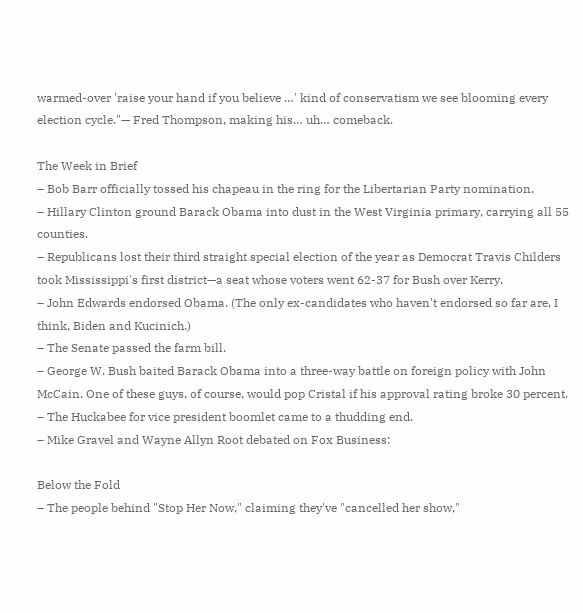warmed-over 'raise your hand if you believe …' kind of conservatism we see blooming every election cycle."— Fred Thompson, making his… uh… comeback.

The Week in Brief
– Bob Barr officially tossed his chapeau in the ring for the Libertarian Party nomination.
– Hillary Clinton ground Barack Obama into dust in the West Virginia primary, carrying all 55 counties.
– Republicans lost their third straight special election of the year as Democrat Travis Childers took Mississippi's first district—a seat whose voters went 62-37 for Bush over Kerry.
– John Edwards endorsed Obama. (The only ex-candidates who haven't endorsed so far are, I think, Biden and Kucinich.)
– The Senate passed the farm bill.
– George W. Bush baited Barack Obama into a three-way battle on foreign policy with John McCain. One of these guys, of course, would pop Cristal if his approval rating broke 30 percent.
– The Huckabee for vice president boomlet came to a thudding end.
– Mike Gravel and Wayne Allyn Root debated on Fox Business:

Below the Fold
– The people behind "Stop Her Now," claiming they've "cancelled her show,"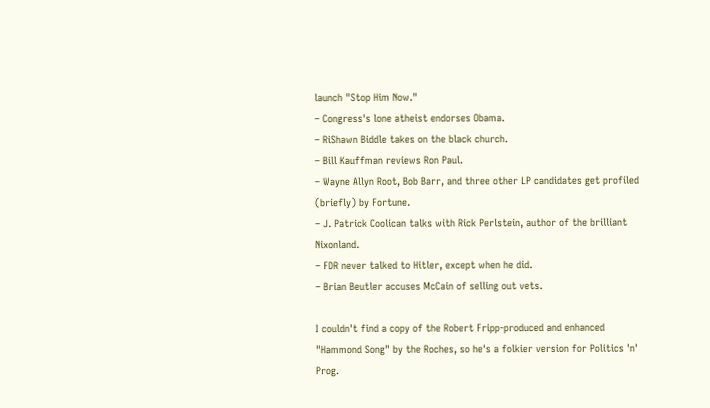launch "Stop Him Now."
– Congress's lone atheist endorses Obama.
– RiShawn Biddle takes on the black church.
– Bill Kauffman reviews Ron Paul.
– Wayne Allyn Root, Bob Barr, and three other LP candidates get profiled (briefly) by Fortune.
– J. Patrick Coolican talks with Rick Perlstein, author of the brilliant Nixonland.
– FDR never talked to Hitler, except when he did.
– Brian Beutler accuses McCain of selling out vets.

I couldn't find a copy of the Robert Fripp-produced and enhanced "Hammond Song" by the Roches, so he's a folkier version for Politics 'n' Prog.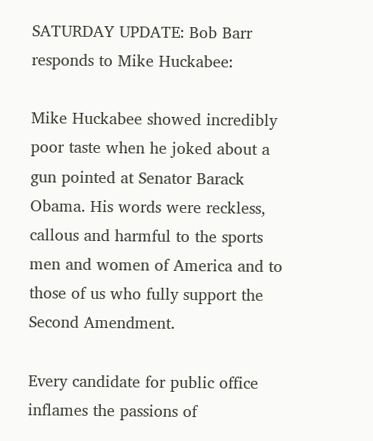SATURDAY UPDATE: Bob Barr responds to Mike Huckabee:

Mike Huckabee showed incredibly poor taste when he joked about a gun pointed at Senator Barack Obama. His words were reckless, callous and harmful to the sports men and women of America and to those of us who fully support the Second Amendment.

Every candidate for public office inflames the passions of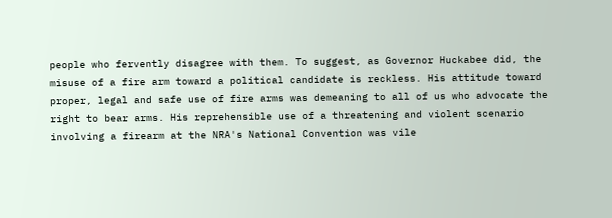people who fervently disagree with them. To suggest, as Governor Huckabee did, the misuse of a fire arm toward a political candidate is reckless. His attitude toward proper, legal and safe use of fire arms was demeaning to all of us who advocate the right to bear arms. His reprehensible use of a threatening and violent scenario involving a firearm at the NRA's National Convention was vile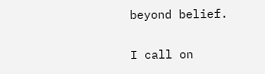beyond belief.

I call on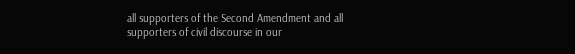all supporters of the Second Amendment and all supporters of civil discourse in our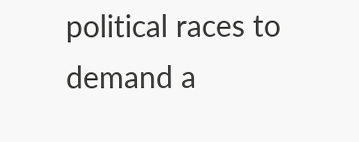political races to demand a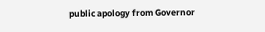public apology from Governor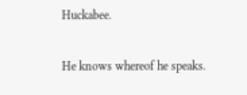Huckabee.

He knows whereof he speaks.